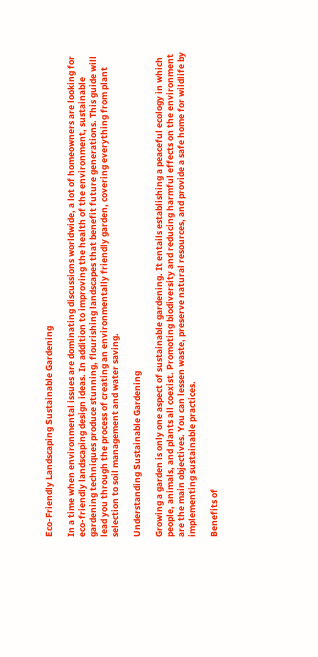Eco-Friendly Landscaping Sustainable Gardening

In a time when environmental issues are dominating discussions worldwide, a lot of homeowners are looking for eco-friendly landscaping design ideas. In addition to improving the health of the environment, sustainable gardening techniques produce stunning, flourishing landscapes that benefit future generations. This guide will lead you through the process of creating an environmentally friendly garden, covering everything from plant selection to soil management and water saving.

Understanding Sustainable Gardening

Growing a garden is only one aspect of sustainable gardening. It entails establishing a peaceful ecology in which people, animals, and plants all coexist. Promoting biodiversity and reducing harmful effects on the environment are the main objectives. You can lessen waste, preserve natural resources, and provide a safe home for wildlife by implementing sustainable practices.

Benefits of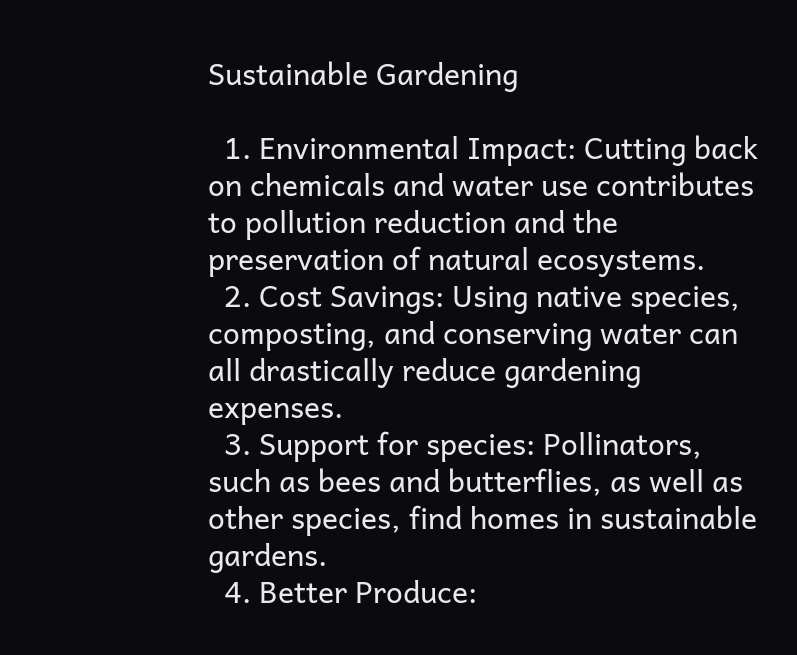Sustainable Gardening

  1. Environmental Impact: Cutting back on chemicals and water use contributes to pollution reduction and the preservation of natural ecosystems.
  2. Cost Savings: Using native species, composting, and conserving water can all drastically reduce gardening expenses.
  3. Support for species: Pollinators, such as bees and butterflies, as well as other species, find homes in sustainable gardens.
  4. Better Produce: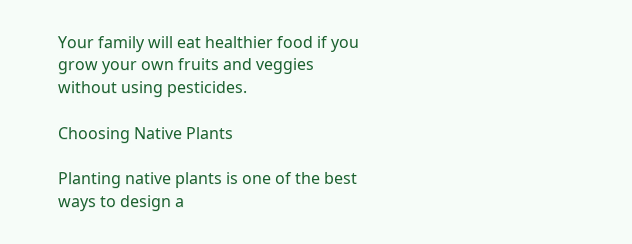Your family will eat healthier food if you grow your own fruits and veggies without using pesticides.

Choosing Native Plants

Planting native plants is one of the best ways to design a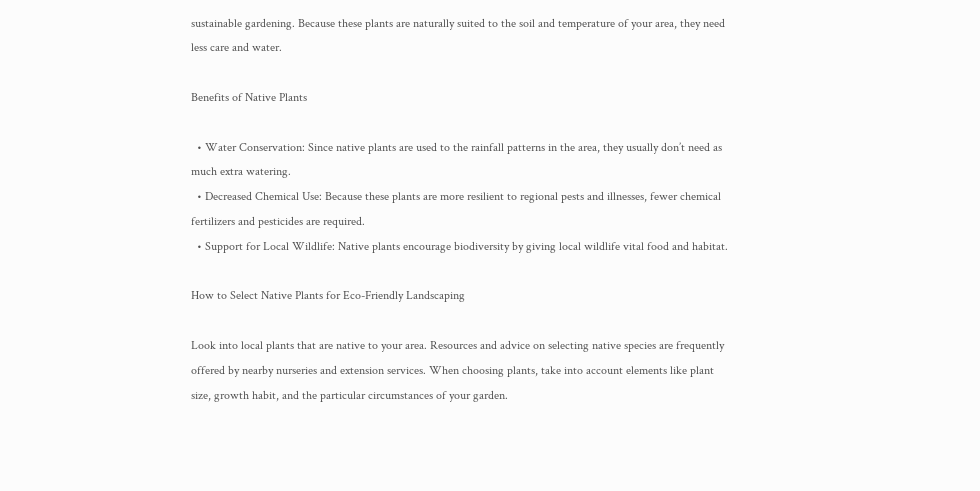sustainable gardening. Because these plants are naturally suited to the soil and temperature of your area, they need less care and water.

Benefits of Native Plants

  • Water Conservation: Since native plants are used to the rainfall patterns in the area, they usually don’t need as much extra watering.
  • Decreased Chemical Use: Because these plants are more resilient to regional pests and illnesses, fewer chemical fertilizers and pesticides are required.
  • Support for Local Wildlife: Native plants encourage biodiversity by giving local wildlife vital food and habitat.

How to Select Native Plants for Eco-Friendly Landscaping

Look into local plants that are native to your area. Resources and advice on selecting native species are frequently offered by nearby nurseries and extension services. When choosing plants, take into account elements like plant size, growth habit, and the particular circumstances of your garden.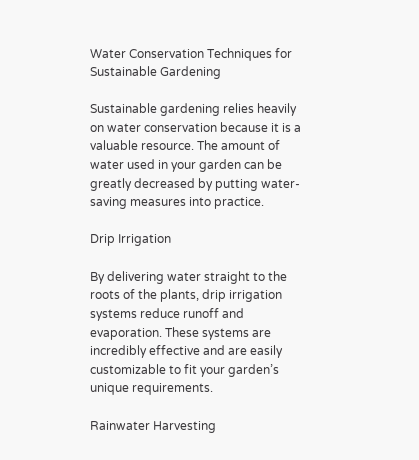Water Conservation Techniques for Sustainable Gardening

Sustainable gardening relies heavily on water conservation because it is a valuable resource. The amount of water used in your garden can be greatly decreased by putting water-saving measures into practice.

Drip Irrigation

By delivering water straight to the roots of the plants, drip irrigation systems reduce runoff and evaporation. These systems are incredibly effective and are easily customizable to fit your garden’s unique requirements.

Rainwater Harvesting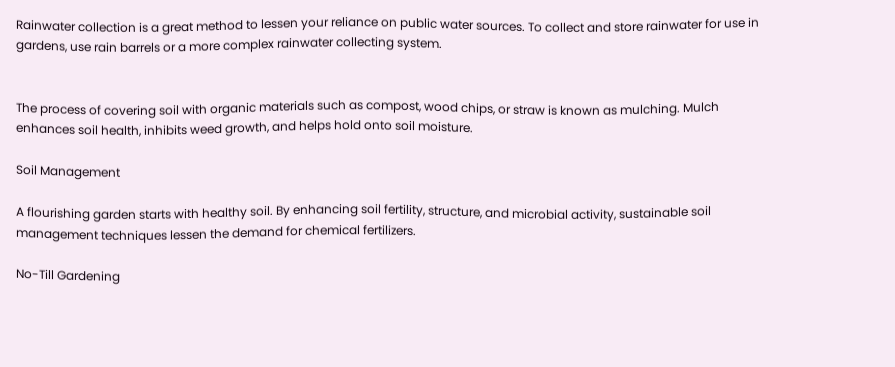Rainwater collection is a great method to lessen your reliance on public water sources. To collect and store rainwater for use in gardens, use rain barrels or a more complex rainwater collecting system.


The process of covering soil with organic materials such as compost, wood chips, or straw is known as mulching. Mulch enhances soil health, inhibits weed growth, and helps hold onto soil moisture.

Soil Management

A flourishing garden starts with healthy soil. By enhancing soil fertility, structure, and microbial activity, sustainable soil management techniques lessen the demand for chemical fertilizers.

No-Till Gardening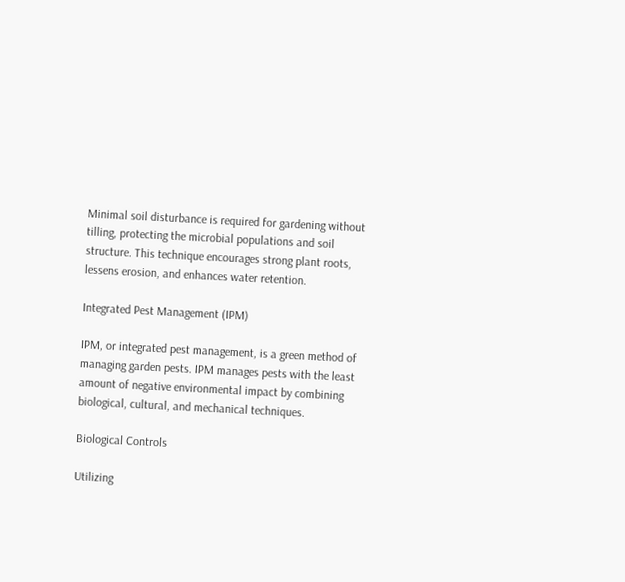Minimal soil disturbance is required for gardening without tilling, protecting the microbial populations and soil structure. This technique encourages strong plant roots, lessens erosion, and enhances water retention.

Integrated Pest Management (IPM)

IPM, or integrated pest management, is a green method of managing garden pests. IPM manages pests with the least amount of negative environmental impact by combining biological, cultural, and mechanical techniques.

Biological Controls

Utilizing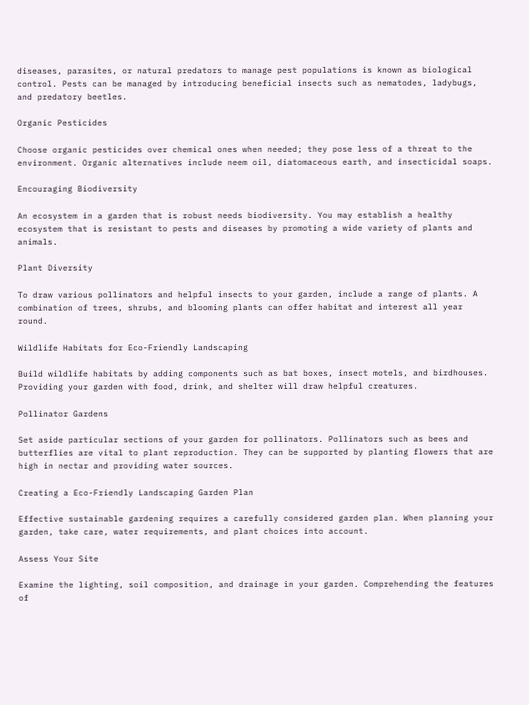diseases, parasites, or natural predators to manage pest populations is known as biological control. Pests can be managed by introducing beneficial insects such as nematodes, ladybugs, and predatory beetles.

Organic Pesticides

Choose organic pesticides over chemical ones when needed; they pose less of a threat to the environment. Organic alternatives include neem oil, diatomaceous earth, and insecticidal soaps.

Encouraging Biodiversity

An ecosystem in a garden that is robust needs biodiversity. You may establish a healthy ecosystem that is resistant to pests and diseases by promoting a wide variety of plants and animals.

Plant Diversity

To draw various pollinators and helpful insects to your garden, include a range of plants. A combination of trees, shrubs, and blooming plants can offer habitat and interest all year round.

Wildlife Habitats for Eco-Friendly Landscaping

Build wildlife habitats by adding components such as bat boxes, insect motels, and birdhouses. Providing your garden with food, drink, and shelter will draw helpful creatures.

Pollinator Gardens

Set aside particular sections of your garden for pollinators. Pollinators such as bees and butterflies are vital to plant reproduction. They can be supported by planting flowers that are high in nectar and providing water sources.

Creating a Eco-Friendly Landscaping Garden Plan

Effective sustainable gardening requires a carefully considered garden plan. When planning your garden, take care, water requirements, and plant choices into account.

Assess Your Site

Examine the lighting, soil composition, and drainage in your garden. Comprehending the features of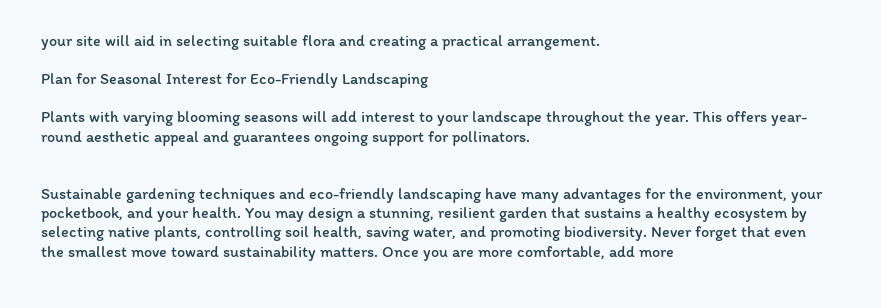your site will aid in selecting suitable flora and creating a practical arrangement.

Plan for Seasonal Interest for Eco-Friendly Landscaping

Plants with varying blooming seasons will add interest to your landscape throughout the year. This offers year-round aesthetic appeal and guarantees ongoing support for pollinators.


Sustainable gardening techniques and eco-friendly landscaping have many advantages for the environment, your pocketbook, and your health. You may design a stunning, resilient garden that sustains a healthy ecosystem by selecting native plants, controlling soil health, saving water, and promoting biodiversity. Never forget that even the smallest move toward sustainability matters. Once you are more comfortable, add more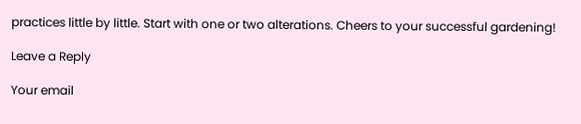practices little by little. Start with one or two alterations. Cheers to your successful gardening!

Leave a Reply

Your email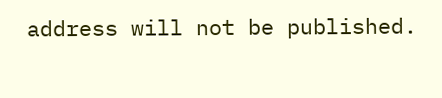address will not be published.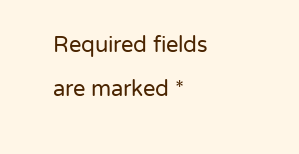Required fields are marked *